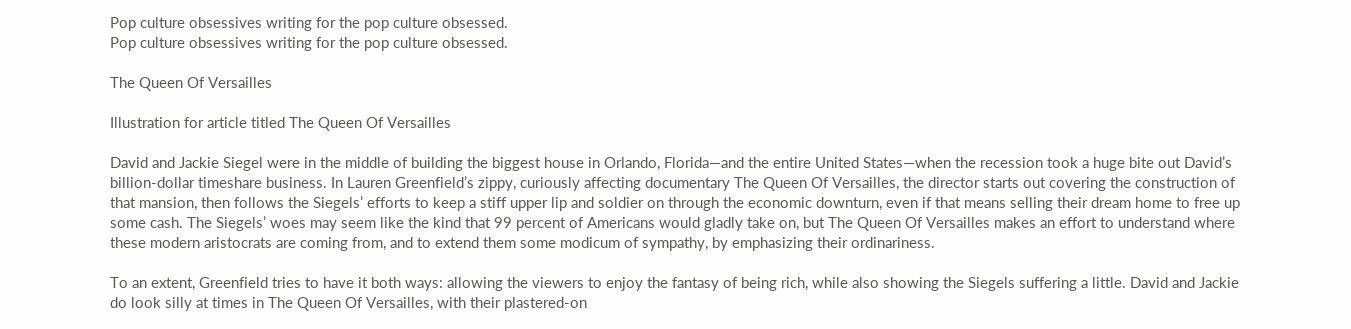Pop culture obsessives writing for the pop culture obsessed.
Pop culture obsessives writing for the pop culture obsessed.

The Queen Of Versailles

Illustration for article titled The Queen Of Versailles

David and Jackie Siegel were in the middle of building the biggest house in Orlando, Florida—and the entire United States—when the recession took a huge bite out David’s billion-dollar timeshare business. In Lauren Greenfield’s zippy, curiously affecting documentary The Queen Of Versailles, the director starts out covering the construction of that mansion, then follows the Siegels’ efforts to keep a stiff upper lip and soldier on through the economic downturn, even if that means selling their dream home to free up some cash. The Siegels’ woes may seem like the kind that 99 percent of Americans would gladly take on, but The Queen Of Versailles makes an effort to understand where these modern aristocrats are coming from, and to extend them some modicum of sympathy, by emphasizing their ordinariness.

To an extent, Greenfield tries to have it both ways: allowing the viewers to enjoy the fantasy of being rich, while also showing the Siegels suffering a little. David and Jackie do look silly at times in The Queen Of Versailles, with their plastered-on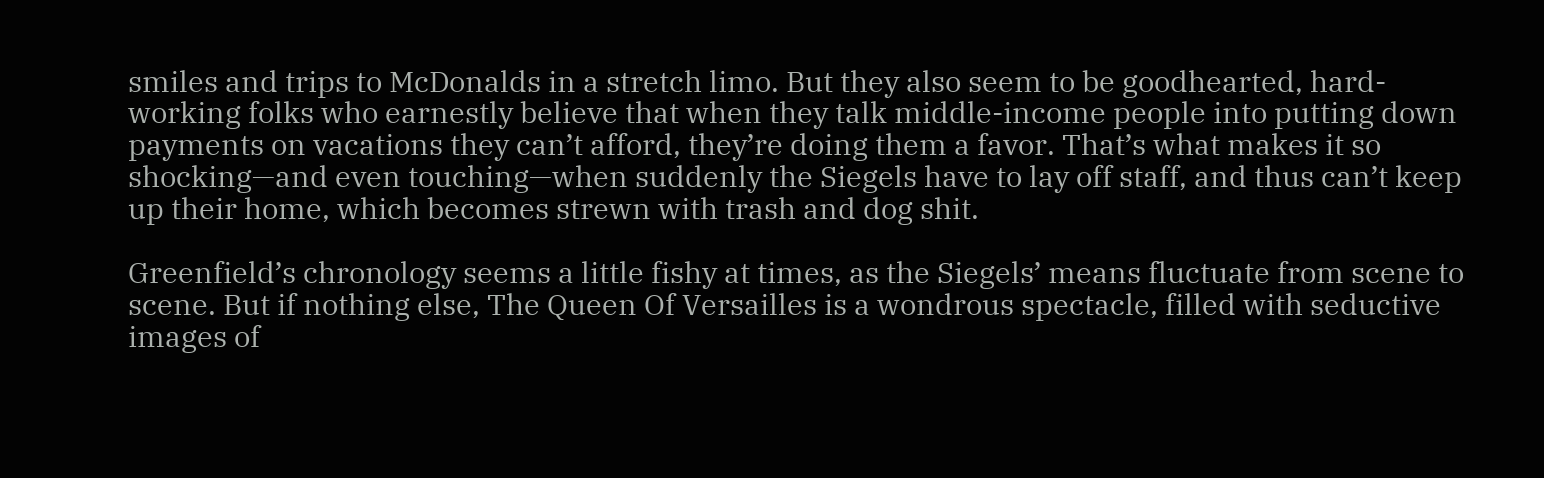smiles and trips to McDonalds in a stretch limo. But they also seem to be goodhearted, hard-working folks who earnestly believe that when they talk middle-income people into putting down payments on vacations they can’t afford, they’re doing them a favor. That’s what makes it so shocking—and even touching—when suddenly the Siegels have to lay off staff, and thus can’t keep up their home, which becomes strewn with trash and dog shit.

Greenfield’s chronology seems a little fishy at times, as the Siegels’ means fluctuate from scene to scene. But if nothing else, The Queen Of Versailles is a wondrous spectacle, filled with seductive images of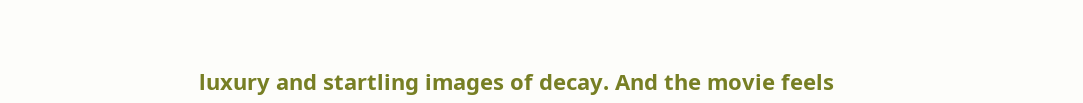luxury and startling images of decay. And the movie feels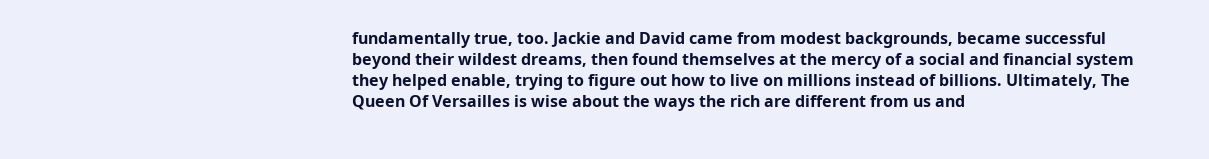fundamentally true, too. Jackie and David came from modest backgrounds, became successful beyond their wildest dreams, then found themselves at the mercy of a social and financial system they helped enable, trying to figure out how to live on millions instead of billions. Ultimately, The Queen Of Versailles is wise about the ways the rich are different from us and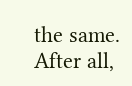the same. After all,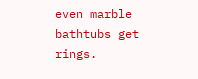even marble bathtubs get rings.